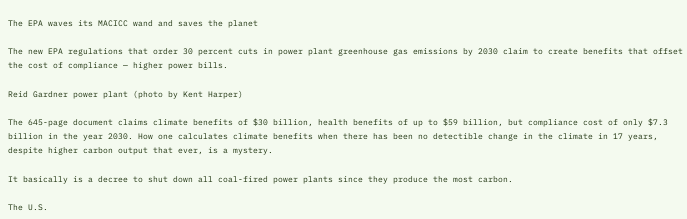The EPA waves its MACICC wand and saves the planet

The new EPA regulations that order 30 percent cuts in power plant greenhouse gas emissions by 2030 claim to create benefits that offset the cost of compliance — higher power bills.

Reid Gardner power plant (photo by Kent Harper)

The 645-page document claims climate benefits of $30 billion, health benefits of up to $59 billion, but compliance cost of only $7.3 billion in the year 2030. How one calculates climate benefits when there has been no detectible change in the climate in 17 years, despite higher carbon output that ever, is a mystery.

It basically is a decree to shut down all coal-fired power plants since they produce the most carbon.

The U.S.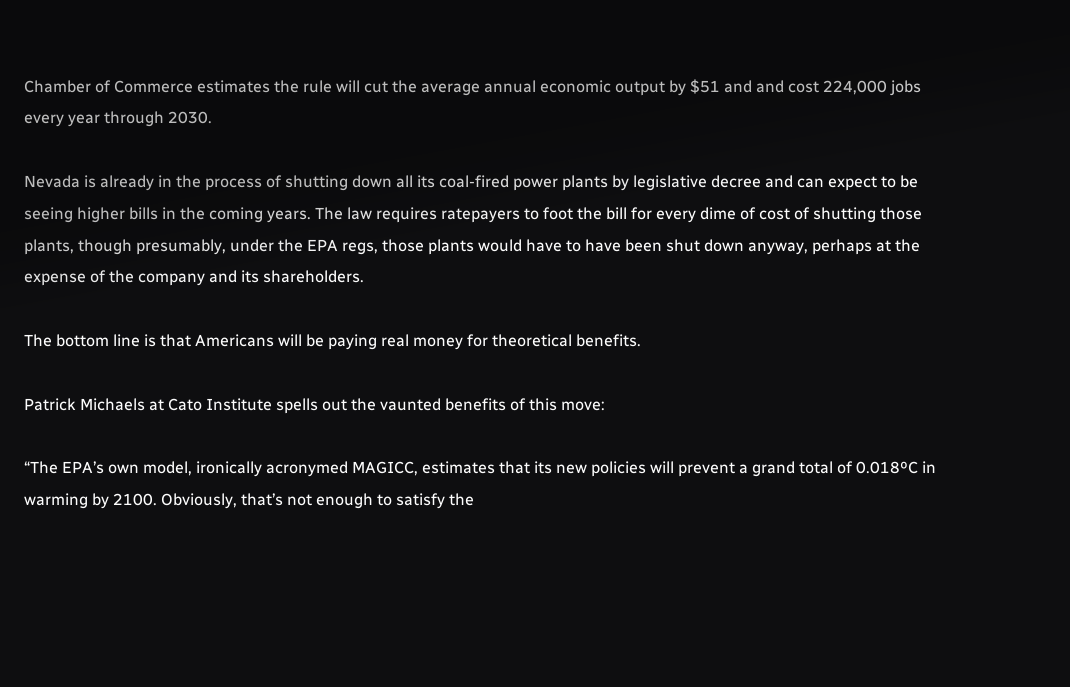Chamber of Commerce estimates the rule will cut the average annual economic output by $51 and and cost 224,000 jobs every year through 2030.

Nevada is already in the process of shutting down all its coal-fired power plants by legislative decree and can expect to be seeing higher bills in the coming years. The law requires ratepayers to foot the bill for every dime of cost of shutting those plants, though presumably, under the EPA regs, those plants would have to have been shut down anyway, perhaps at the expense of the company and its shareholders.

The bottom line is that Americans will be paying real money for theoretical benefits.

Patrick Michaels at Cato Institute spells out the vaunted benefits of this move:

“The EPA’s own model, ironically acronymed MAGICC, estimates that its new policies will prevent a grand total of 0.018ºC in warming by 2100. Obviously, that’s not enough to satisfy the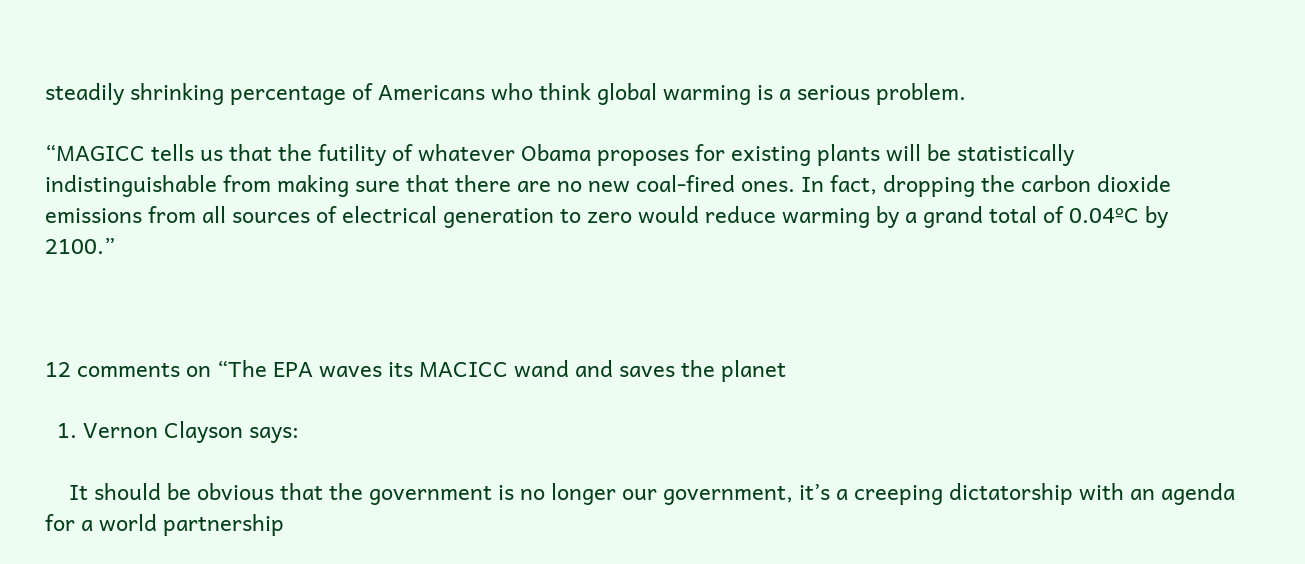steadily shrinking percentage of Americans who think global warming is a serious problem.

“MAGICC tells us that the futility of whatever Obama proposes for existing plants will be statistically indistinguishable from making sure that there are no new coal-fired ones. In fact, dropping the carbon dioxide emissions from all sources of electrical generation to zero would reduce warming by a grand total of 0.04ºC by 2100.”



12 comments on “The EPA waves its MACICC wand and saves the planet

  1. Vernon Clayson says:

    It should be obvious that the government is no longer our government, it’s a creeping dictatorship with an agenda for a world partnership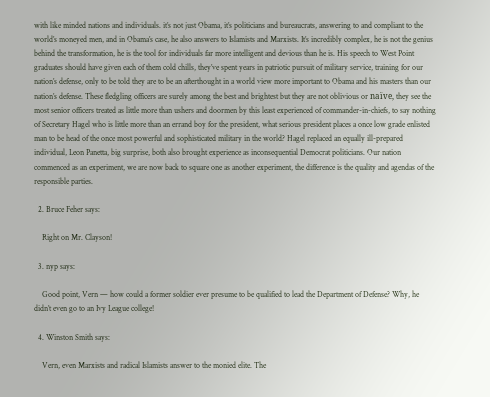with like minded nations and individuals. it’s not just Obama, it’s politicians and bureaucrats, answering to and compliant to the world’s moneyed men, and in Obama’s case, he also answers to Islamists and Marxists. It’s incredibly complex, he is not the genius behind the transformation, he is the tool for individuals far more intelligent and devious than he is. His speech to West Point graduates should have given each of them cold chills, they’ve spent years in patriotic pursuit of military service, training for our nation’s defense, only to be told they are to be an afterthought in a world view more important to Obama and his masters than our nation’s defense. These fledgling officers are surely among the best and brightest but they are not oblivious or naïve, they see the most senior officers treated as little more than ushers and doormen by this least experienced of commander-in-chiefs, to say nothing of Secretary Hagel who is little more than an errand boy for the president, what serious president places a once low grade enlisted man to be head of the once most powerful and sophisticated military in the world? Hagel replaced an equally ill-prepared individual, Leon Panetta, big surprise, both also brought experience as inconsequential Democrat politicians. Our nation commenced as an experiment, we are now back to square one as another experiment, the difference is the quality and agendas of the responsible parties.

  2. Bruce Feher says:

    Right on Mr. Clayson!

  3. nyp says:

    Good point, Vern — how could a former soldier ever presume to be qualified to lead the Department of Defense? Why, he didn’t even go to an Ivy League college!

  4. Winston Smith says:

    Vern, even Marxists and radical Islamists answer to the monied elite. The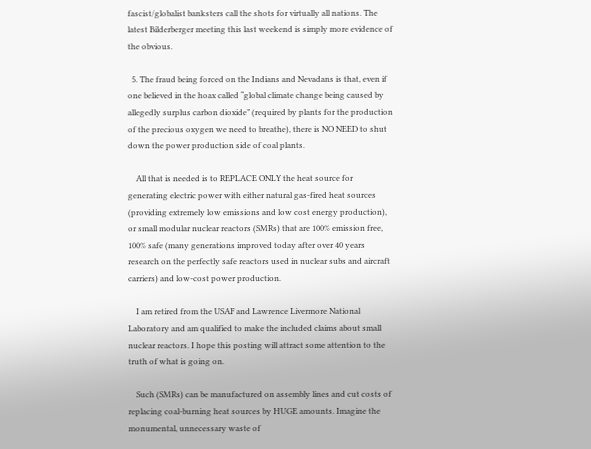fascist/globalist banksters call the shots for virtually all nations. The latest Bilderberger meeting this last weekend is simply more evidence of the obvious.

  5. The fraud being forced on the Indians and Nevadans is that, even if one believed in the hoax called “global climate change being caused by allegedly surplus carbon dioxide” (required by plants for the production of the precious oxygen we need to breathe), there is NO NEED to shut down the power production side of coal plants.

    All that is needed is to REPLACE ONLY the heat source for generating electric power with either natural gas-fired heat sources (providing extremely low emissions and low cost energy production), or small modular nuclear reactors (SMRs) that are 100% emission free, 100% safe (many generations improved today after over 40 years research on the perfectly safe reactors used in nuclear subs and aircraft carriers) and low-cost power production.

    I am retired from the USAF and Lawrence Livermore National Laboratory and am qualified to make the included claims about small nuclear reactors. I hope this posting will attract some attention to the truth of what is going on.

    Such (SMRs) can be manufactured on assembly lines and cut costs of replacing coal-burning heat sources by HUGE amounts. Imagine the monumental, unnecessary waste of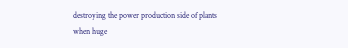destroying the power production side of plants when huge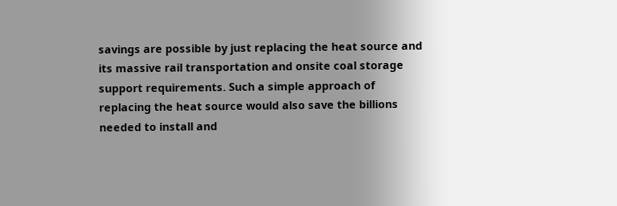savings are possible by just replacing the heat source and its massive rail transportation and onsite coal storage support requirements. Such a simple approach of replacing the heat source would also save the billions needed to install and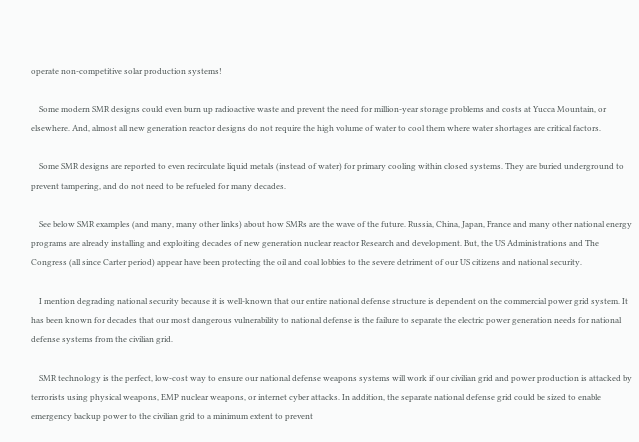operate non-competitive solar production systems!

    Some modern SMR designs could even burn up radioactive waste and prevent the need for million-year storage problems and costs at Yucca Mountain, or elsewhere. And, almost all new generation reactor designs do not require the high volume of water to cool them where water shortages are critical factors.

    Some SMR designs are reported to even recirculate liquid metals (instead of water) for primary cooling within closed systems. They are buried underground to prevent tampering, and do not need to be refueled for many decades.

    See below SMR examples (and many, many other links) about how SMRs are the wave of the future. Russia, China, Japan, France and many other national energy programs are already installing and exploiting decades of new generation nuclear reactor Research and development. But, the US Administrations and The Congress (all since Carter period) appear have been protecting the oil and coal lobbies to the severe detriment of our US citizens and national security.

    I mention degrading national security because it is well-known that our entire national defense structure is dependent on the commercial power grid system. It has been known for decades that our most dangerous vulnerability to national defense is the failure to separate the electric power generation needs for national defense systems from the civilian grid.

    SMR technology is the perfect, low-cost way to ensure our national defense weapons systems will work if our civilian grid and power production is attacked by terrorists using physical weapons, EMP nuclear weapons, or internet cyber attacks. In addition, the separate national defense grid could be sized to enable emergency backup power to the civilian grid to a minimum extent to prevent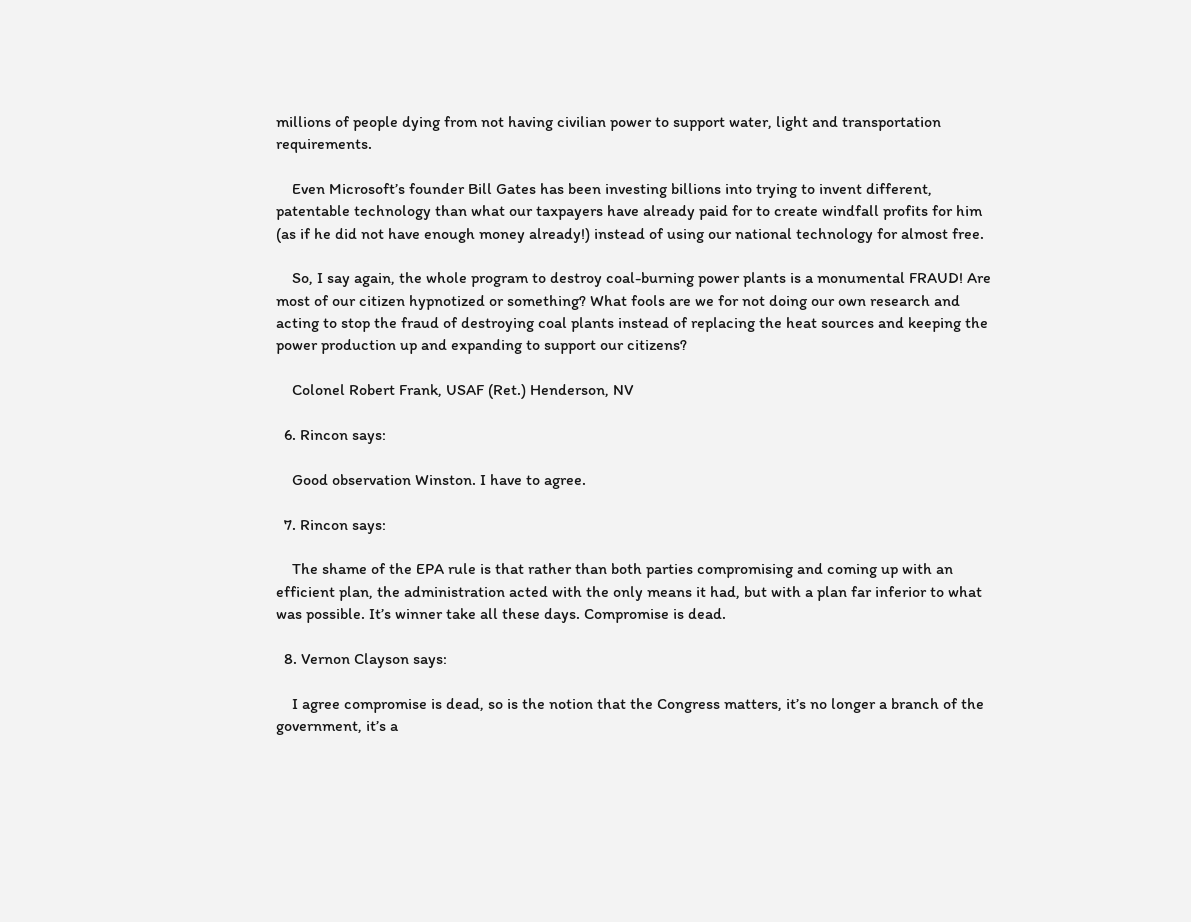millions of people dying from not having civilian power to support water, light and transportation requirements.

    Even Microsoft’s founder Bill Gates has been investing billions into trying to invent different, patentable technology than what our taxpayers have already paid for to create windfall profits for him (as if he did not have enough money already!) instead of using our national technology for almost free.

    So, I say again, the whole program to destroy coal-burning power plants is a monumental FRAUD! Are most of our citizen hypnotized or something? What fools are we for not doing our own research and acting to stop the fraud of destroying coal plants instead of replacing the heat sources and keeping the power production up and expanding to support our citizens?

    Colonel Robert Frank, USAF (Ret.) Henderson, NV

  6. Rincon says:

    Good observation Winston. I have to agree.

  7. Rincon says:

    The shame of the EPA rule is that rather than both parties compromising and coming up with an efficient plan, the administration acted with the only means it had, but with a plan far inferior to what was possible. It’s winner take all these days. Compromise is dead.

  8. Vernon Clayson says:

    I agree compromise is dead, so is the notion that the Congress matters, it’s no longer a branch of the government, it’s a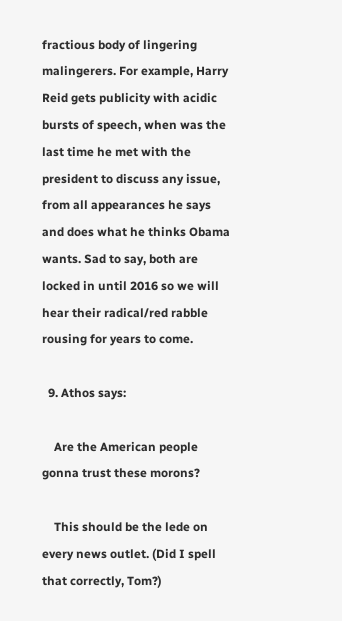fractious body of lingering malingerers. For example, Harry Reid gets publicity with acidic bursts of speech, when was the last time he met with the president to discuss any issue, from all appearances he says and does what he thinks Obama wants. Sad to say, both are locked in until 2016 so we will hear their radical/red rabble rousing for years to come.

  9. Athos says:

    Are the American people gonna trust these morons?

    This should be the lede on every news outlet. (Did I spell that correctly, Tom?)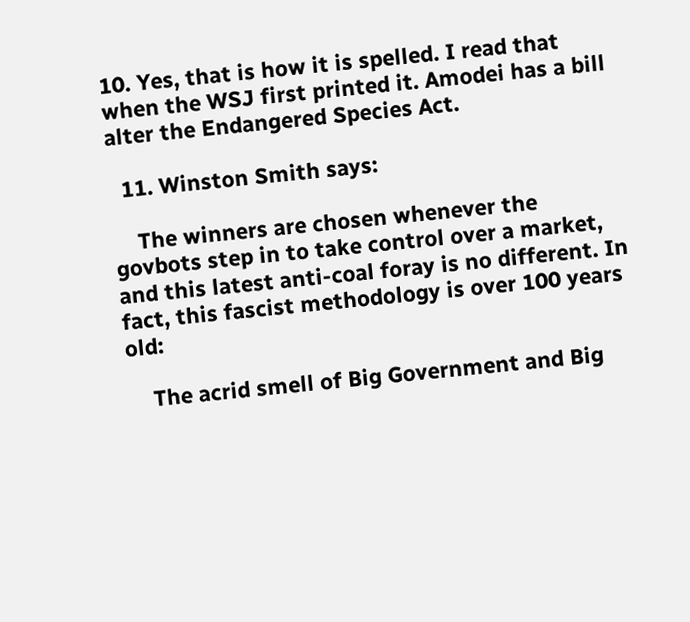10. Yes, that is how it is spelled. I read that when the WSJ first printed it. Amodei has a bill alter the Endangered Species Act.

  11. Winston Smith says:

    The winners are chosen whenever the govbots step in to take control over a market, and this latest anti-coal foray is no different. In fact, this fascist methodology is over 100 years old:

    The acrid smell of Big Government and Big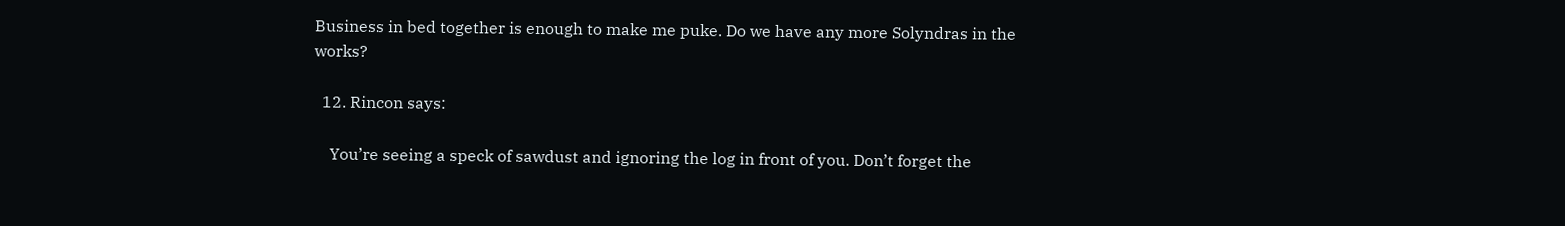Business in bed together is enough to make me puke. Do we have any more Solyndras in the works?

  12. Rincon says:

    You’re seeing a speck of sawdust and ignoring the log in front of you. Don’t forget the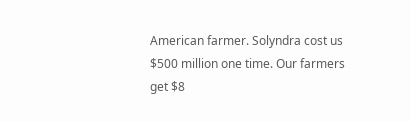American farmer. Solyndra cost us $500 million one time. Our farmers get $8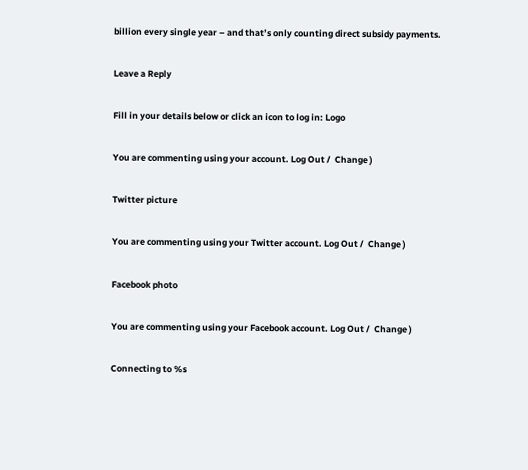billion every single year – and that’s only counting direct subsidy payments.

Leave a Reply

Fill in your details below or click an icon to log in: Logo

You are commenting using your account. Log Out /  Change )

Twitter picture

You are commenting using your Twitter account. Log Out /  Change )

Facebook photo

You are commenting using your Facebook account. Log Out /  Change )

Connecting to %s